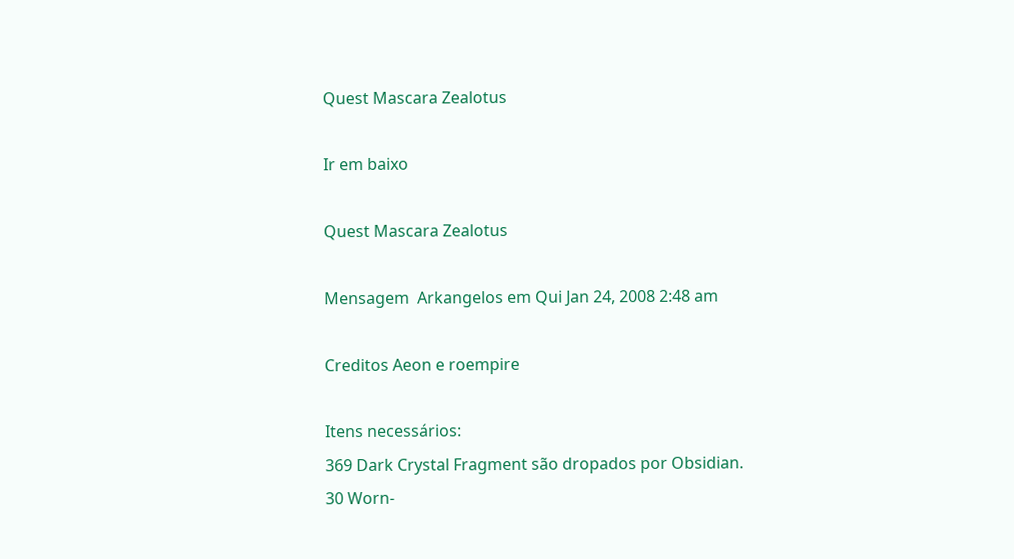Quest Mascara Zealotus

Ir em baixo

Quest Mascara Zealotus

Mensagem  Arkangelos em Qui Jan 24, 2008 2:48 am

Creditos Aeon e roempire

Itens necessários:
369 Dark Crystal Fragment são dropados por Obsidian.
30 Worn-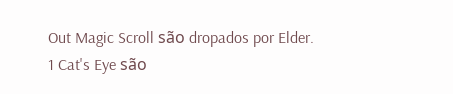Out Magic Scroll são dropados por Elder.
1 Cat's Eye são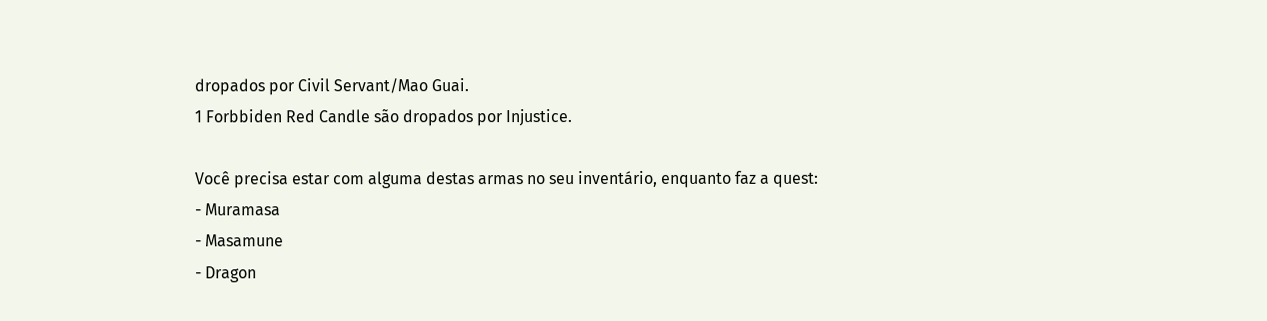dropados por Civil Servant/Mao Guai.
1 Forbbiden Red Candle são dropados por Injustice.

Você precisa estar com alguma destas armas no seu inventário, enquanto faz a quest:
- Muramasa
- Masamune
- Dragon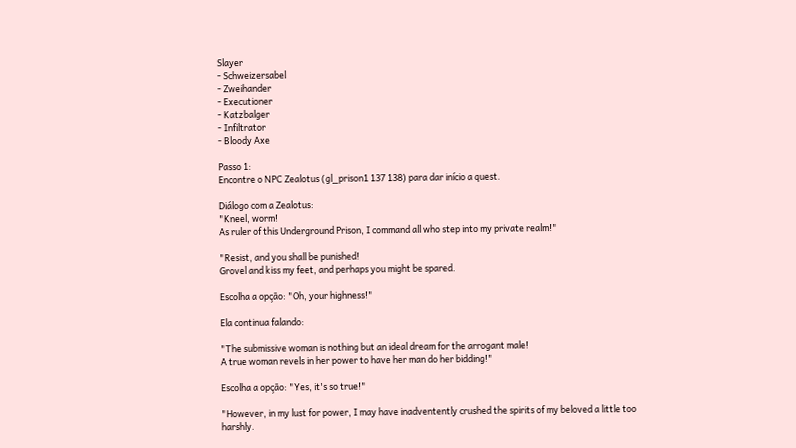Slayer
- Schweizersabel
- Zweihander
- Executioner
- Katzbalger
- Infiltrator
- Bloody Axe

Passo 1:
Encontre o NPC Zealotus (gl_prison1 137 138) para dar início a quest.

Diálogo com a Zealotus:
"Kneel, worm!
As ruler of this Underground Prison, I command all who step into my private realm!"

"Resist, and you shall be punished!
Grovel and kiss my feet, and perhaps you might be spared.

Escolha a opção: "Oh, your highness!"

Ela continua falando:

"The submissive woman is nothing but an ideal dream for the arrogant male!
A true woman revels in her power to have her man do her bidding!"

Escolha a opção: "Yes, it's so true!"

"However, in my lust for power, I may have inadventently crushed the spirits of my beloved a little too harshly.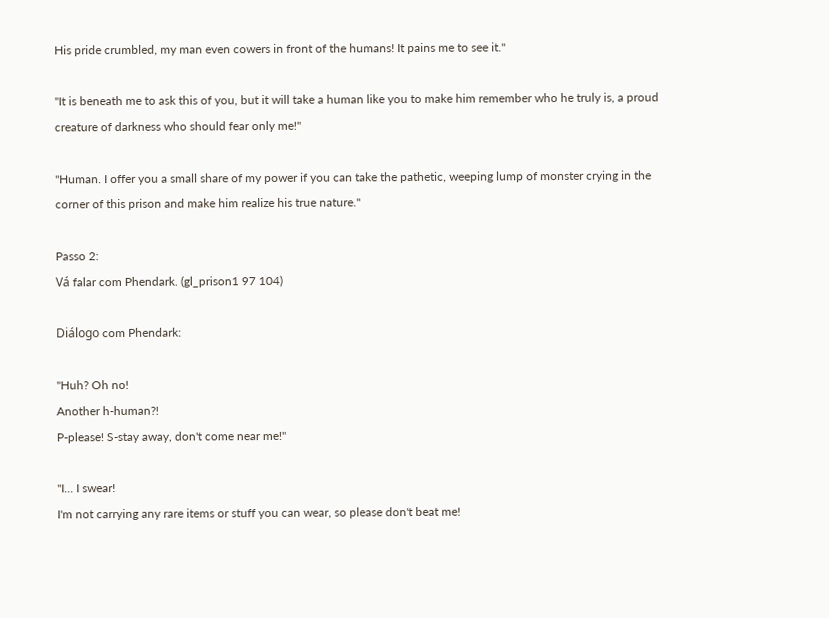His pride crumbled, my man even cowers in front of the humans! It pains me to see it."

"It is beneath me to ask this of you, but it will take a human like you to make him remember who he truly is, a proud creature of darkness who should fear only me!"

"Human. I offer you a small share of my power if you can take the pathetic, weeping lump of monster crying in the corner of this prison and make him realize his true nature."

Passo 2:
Vá falar com Phendark. (gl_prison1 97 104)

Diálogo com Phendark:

"Huh? Oh no!
Another h-human?!
P-please! S-stay away, don't come near me!"

"I... I swear!
I'm not carrying any rare items or stuff you can wear, so please don't beat me!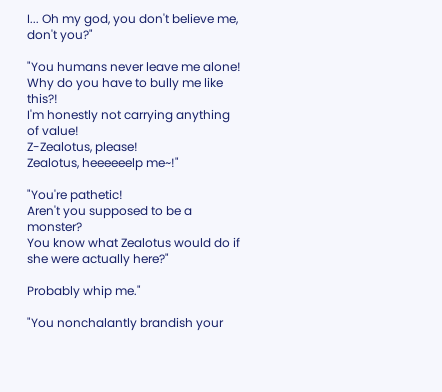I... Oh my god, you don't believe me, don't you?"

"You humans never leave me alone!
Why do you have to bully me like this?!
I'm honestly not carrying anything of value!
Z-Zealotus, please!
Zealotus, heeeeeelp me~!"

"You're pathetic!
Aren't you supposed to be a monster?
You know what Zealotus would do if she were actually here?"

Probably whip me."

"You nonchalantly brandish your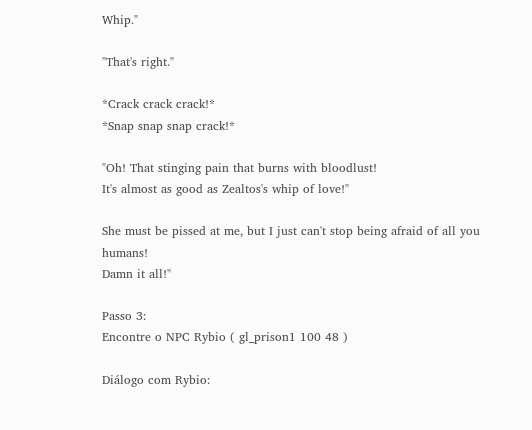Whip."

"That's right."

*Crack crack crack!*
*Snap snap snap crack!*

"Oh! That stinging pain that burns with bloodlust!
It's almost as good as Zealtos's whip of love!"

She must be pissed at me, but I just can't stop being afraid of all you humans!
Damn it all!"

Passo 3:
Encontre o NPC Rybio ( gl_prison1 100 48 )

Diálogo com Rybio: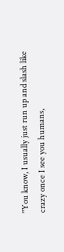"You know, I usually just run up and slash like crazy once I see you humans,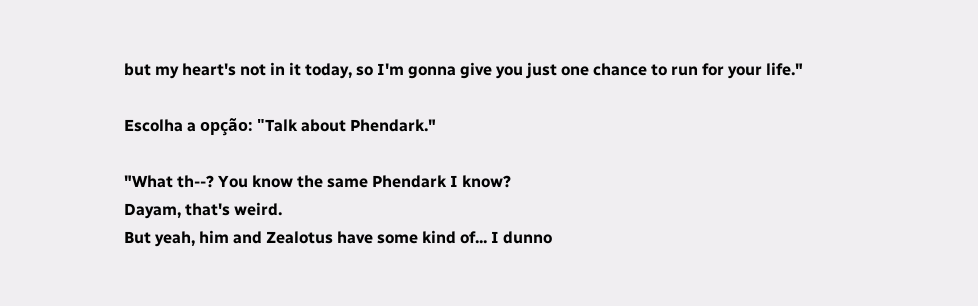but my heart's not in it today, so I'm gonna give you just one chance to run for your life."

Escolha a opção: "Talk about Phendark."

"What th--? You know the same Phendark I know?
Dayam, that's weird.
But yeah, him and Zealotus have some kind of... I dunno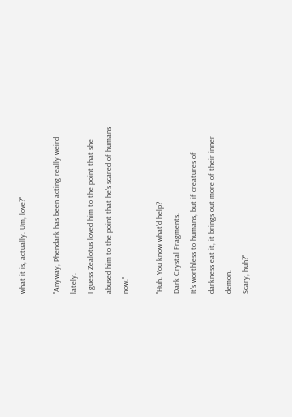what it is, actually. Um, love?"

"Anyway, Phendark has been acting really weird lately.
I guess Zealotus loved him to the point that she abused him to the point that he's scared of humans now."

"Huh. You know what'd help?
Dark Crystal Fragments.
It's worthless to humans, but if creatures of darkness eat it, it brings out more of their inner demon.
Scary, huh?"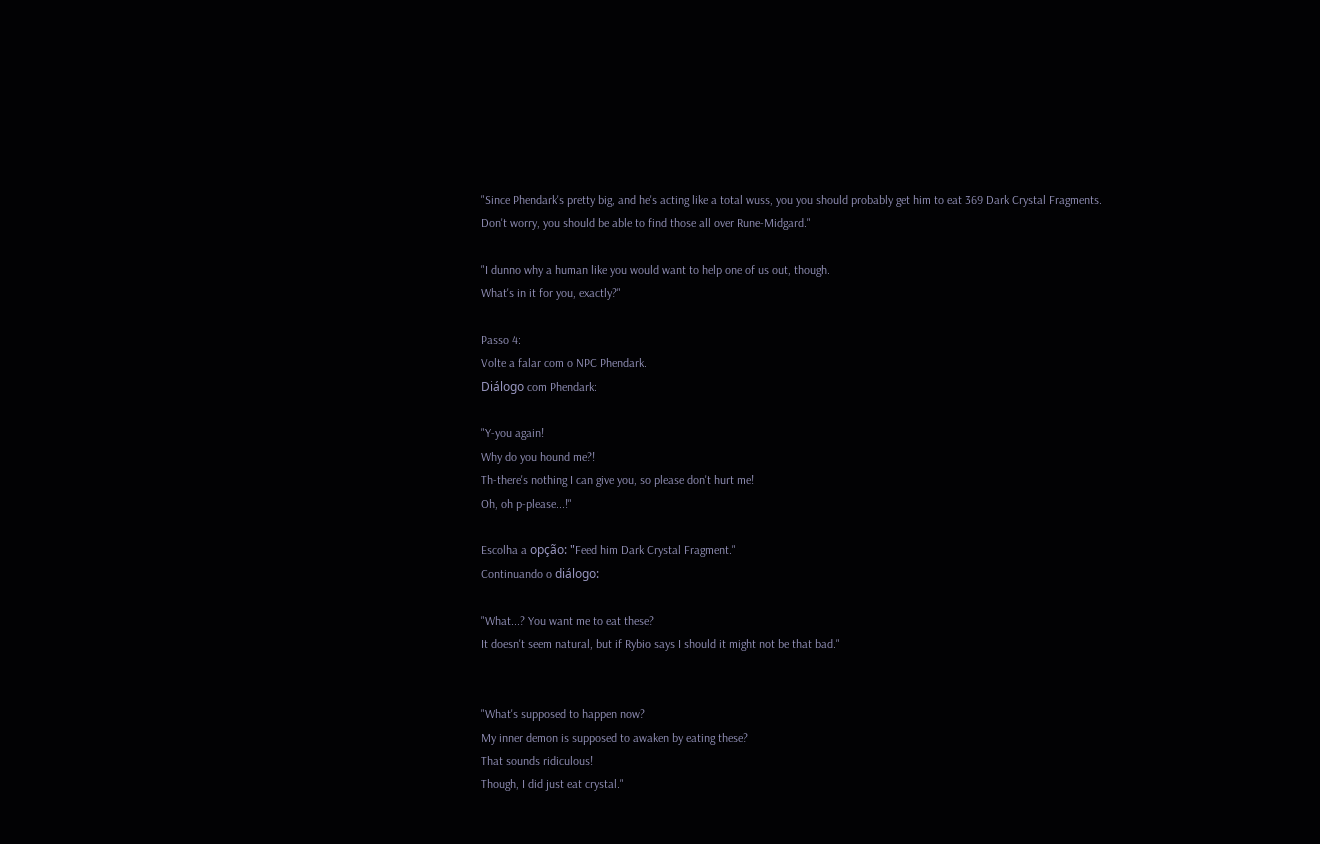"Since Phendark's pretty big, and he's acting like a total wuss, you you should probably get him to eat 369 Dark Crystal Fragments.
Don't worry, you should be able to find those all over Rune-Midgard."

"I dunno why a human like you would want to help one of us out, though.
What's in it for you, exactly?"

Passo 4:
Volte a falar com o NPC Phendark.
Diálogo com Phendark:

"Y-you again!
Why do you hound me?!
Th-there's nothing I can give you, so please don't hurt me!
Oh, oh p-please...!"

Escolha a opção: "Feed him Dark Crystal Fragment."
Continuando o diálogo:

"What...? You want me to eat these?
It doesn't seem natural, but if Rybio says I should it might not be that bad."


"What's supposed to happen now?
My inner demon is supposed to awaken by eating these?
That sounds ridiculous!
Though, I did just eat crystal."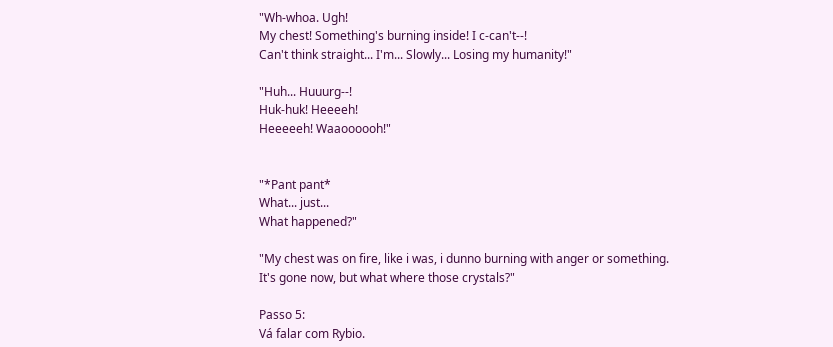"Wh-whoa. Ugh!
My chest! Something's burning inside! I c-can't--!
Can't think straight... I'm... Slowly... Losing my humanity!"

"Huh... Huuurg--!
Huk-huk! Heeeeh!
Heeeeeh! Waaoooooh!"


"*Pant pant*
What... just...
What happened?"

"My chest was on fire, like i was, i dunno burning with anger or something.
It's gone now, but what where those crystals?"

Passo 5:
Vá falar com Rybio.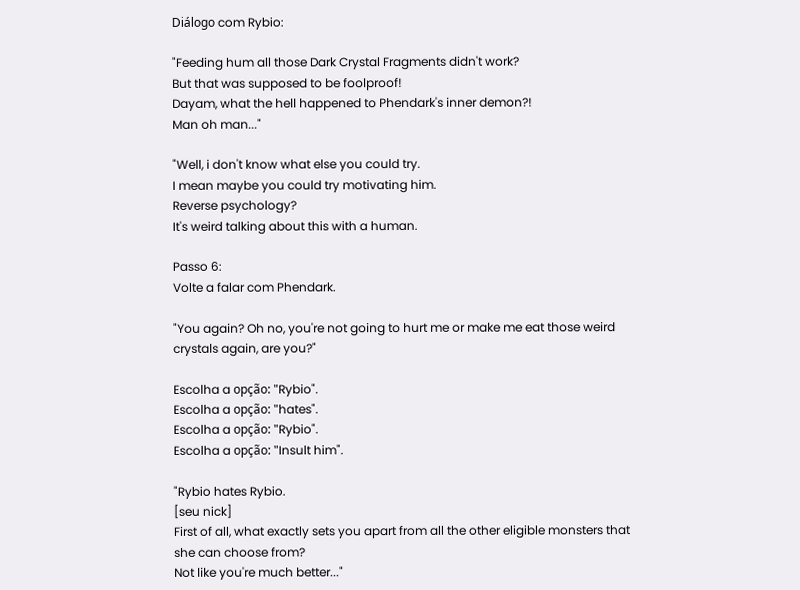Diálogo com Rybio:

"Feeding hum all those Dark Crystal Fragments didn't work?
But that was supposed to be foolproof!
Dayam, what the hell happened to Phendark's inner demon?!
Man oh man..."

"Well, i don't know what else you could try.
I mean maybe you could try motivating him.
Reverse psychology?
It's weird talking about this with a human.

Passo 6:
Volte a falar com Phendark.

"You again? Oh no, you're not going to hurt me or make me eat those weird crystals again, are you?"

Escolha a opção: "Rybio".
Escolha a opção: "hates".
Escolha a opção: "Rybio".
Escolha a opção: "Insult him".

"Rybio hates Rybio.
[seu nick]
First of all, what exactly sets you apart from all the other eligible monsters that she can choose from?
Not like you're much better..."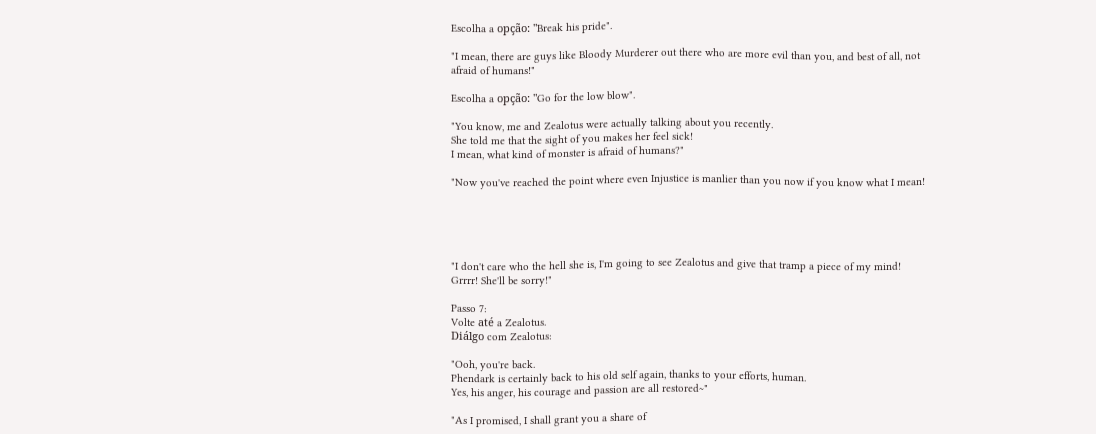Escolha a opção: "Break his pride".

"I mean, there are guys like Bloody Murderer out there who are more evil than you, and best of all, not afraid of humans!"

Escolha a opção: "Go for the low blow".

"You know, me and Zealotus were actually talking about you recently.
She told me that the sight of you makes her feel sick!
I mean, what kind of monster is afraid of humans?"

"Now you've reached the point where even Injustice is manlier than you now if you know what I mean!





"I don't care who the hell she is, I'm going to see Zealotus and give that tramp a piece of my mind!
Grrrr! She'll be sorry!"

Passo 7:
Volte até a Zealotus.
Diálgo com Zealotus:

"Ooh, you're back.
Phendark is certainly back to his old self again, thanks to your efforts, human.
Yes, his anger, his courage and passion are all restored~"

"As I promised, I shall grant you a share of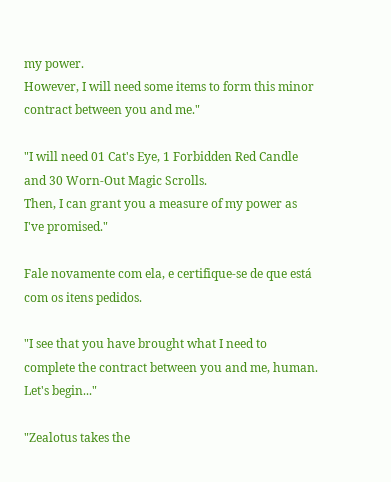my power.
However, I will need some items to form this minor contract between you and me."

"I will need 01 Cat's Eye, 1 Forbidden Red Candle and 30 Worn-Out Magic Scrolls.
Then, I can grant you a measure of my power as I've promised."

Fale novamente com ela, e certifique-se de que está com os itens pedidos.

"I see that you have brought what I need to complete the contract between you and me, human.
Let's begin..."

"Zealotus takes the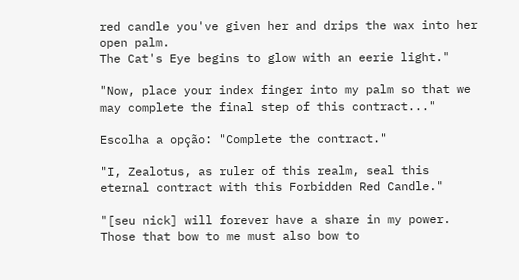red candle you've given her and drips the wax into her open palm.
The Cat's Eye begins to glow with an eerie light."

"Now, place your index finger into my palm so that we may complete the final step of this contract..."

Escolha a opção: "Complete the contract."

"I, Zealotus, as ruler of this realm, seal this eternal contract with this Forbidden Red Candle."

"[seu nick] will forever have a share in my power.
Those that bow to me must also bow to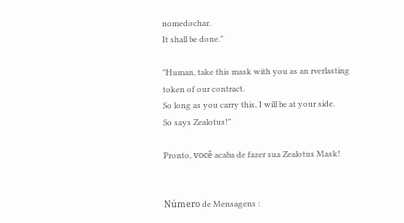nomedochar.
It shall be done."

"Human, take this mask with you as an rverlasting token of our contract.
So long as you carry this, I will be at your side.
So says Zealotus!"

Pronto, você acaba de fazer sua Zealotus Mask!


Número de Mensagens :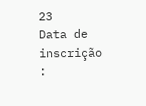23
Data de inscrição :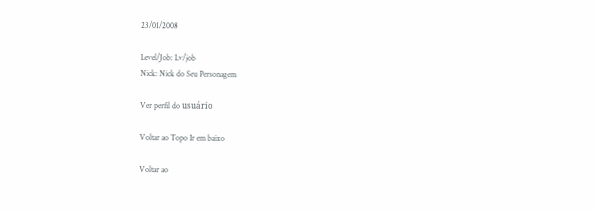23/01/2008

Level/Job: Lv/job
Nick: Nick do Seu Personagem

Ver perfil do usuário

Voltar ao Topo Ir em baixo

Voltar ao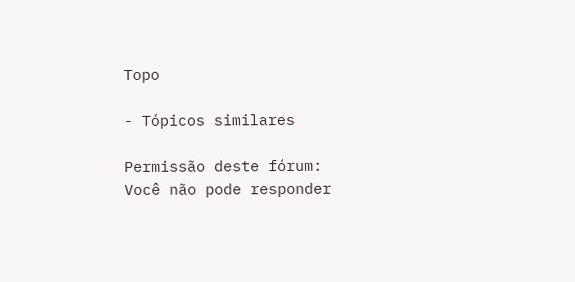Topo

- Tópicos similares

Permissão deste fórum:
Você não pode responder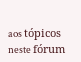aos tópicos neste fórum